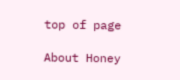top of page

About Honey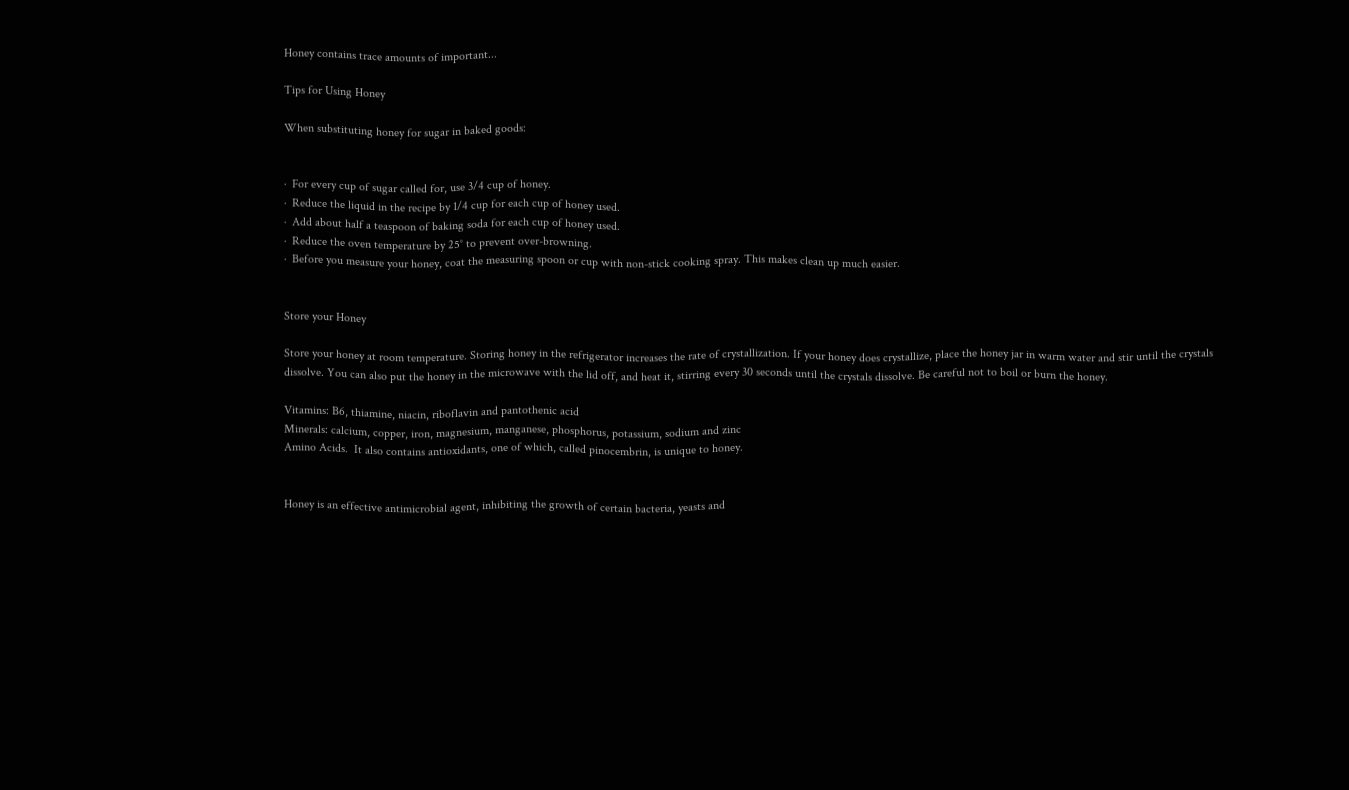Honey contains trace amounts of important...

Tips for Using Honey

When substituting honey for sugar in baked goods:


·  For every cup of sugar called for, use 3/4 cup of honey.
·  Reduce the liquid in the recipe by 1/4 cup for each cup of honey used.
·  Add about half a teaspoon of baking soda for each cup of honey used.
·  Reduce the oven temperature by 25° to prevent over-browning.
·  Before you measure your honey, coat the measuring spoon or cup with non-stick cooking spray. This makes clean up much easier.


Store your Honey

Store your honey at room temperature. Storing honey in the refrigerator increases the rate of crystallization. If your honey does crystallize, place the honey jar in warm water and stir until the crystals dissolve. You can also put the honey in the microwave with the lid off, and heat it, stirring every 30 seconds until the crystals dissolve. Be careful not to boil or burn the honey.

Vitamins: B6, thiamine, niacin, riboflavin and pantothenic acid
Minerals: calcium, copper, iron, magnesium, manganese, phosphorus, potassium, sodium and zinc
Amino Acids.  It also contains antioxidants, one of which, called pinocembrin, is unique to honey.


Honey is an effective antimicrobial agent, inhibiting the growth of certain bacteria, yeasts and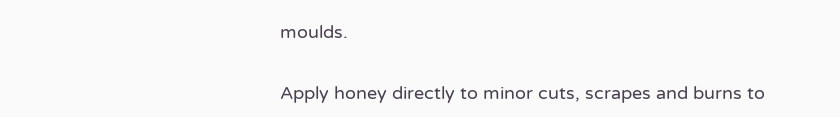moulds.

Apply honey directly to minor cuts, scrapes and burns to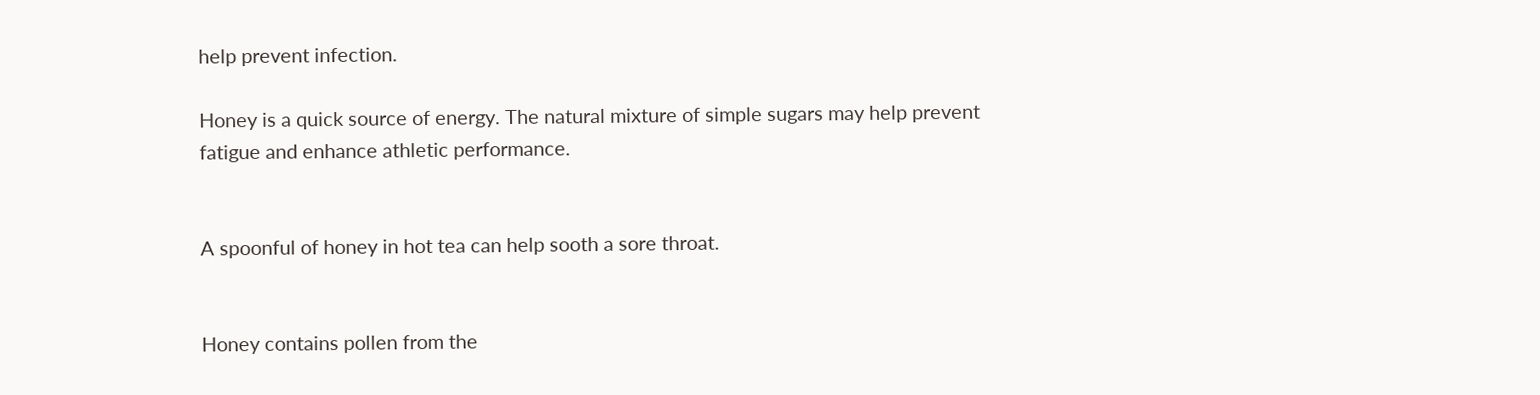help prevent infection.

Honey is a quick source of energy. The natural mixture of simple sugars may help prevent fatigue and enhance athletic performance.


A spoonful of honey in hot tea can help sooth a sore throat.


Honey contains pollen from the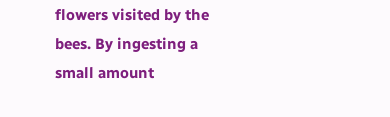flowers visited by the bees. By ingesting a small amount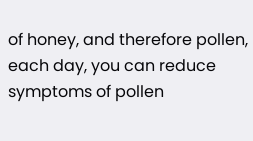of honey, and therefore pollen, each day, you can reduce symptoms of pollen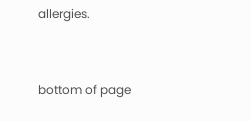allergies.


bottom of page